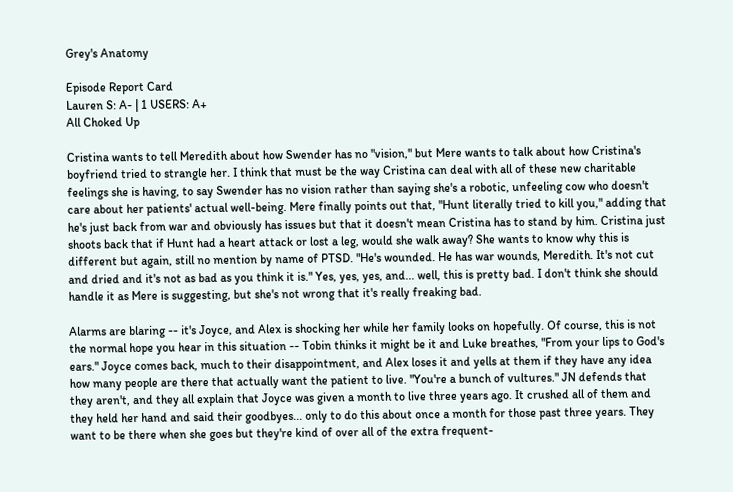Grey's Anatomy

Episode Report Card
Lauren S: A- | 1 USERS: A+
All Choked Up

Cristina wants to tell Meredith about how Swender has no "vision," but Mere wants to talk about how Cristina's boyfriend tried to strangle her. I think that must be the way Cristina can deal with all of these new charitable feelings she is having, to say Swender has no vision rather than saying she's a robotic, unfeeling cow who doesn't care about her patients' actual well-being. Mere finally points out that, "Hunt literally tried to kill you," adding that he's just back from war and obviously has issues but that it doesn't mean Cristina has to stand by him. Cristina just shoots back that if Hunt had a heart attack or lost a leg, would she walk away? She wants to know why this is different but again, still no mention by name of PTSD. "He's wounded. He has war wounds, Meredith. It's not cut and dried and it's not as bad as you think it is." Yes, yes, yes, and... well, this is pretty bad. I don't think she should handle it as Mere is suggesting, but she's not wrong that it's really freaking bad.

Alarms are blaring -- it's Joyce, and Alex is shocking her while her family looks on hopefully. Of course, this is not the normal hope you hear in this situation -- Tobin thinks it might be it and Luke breathes, "From your lips to God's ears." Joyce comes back, much to their disappointment, and Alex loses it and yells at them if they have any idea how many people are there that actually want the patient to live. "You're a bunch of vultures." JN defends that they aren't, and they all explain that Joyce was given a month to live three years ago. It crushed all of them and they held her hand and said their goodbyes... only to do this about once a month for those past three years. They want to be there when she goes but they're kind of over all of the extra frequent-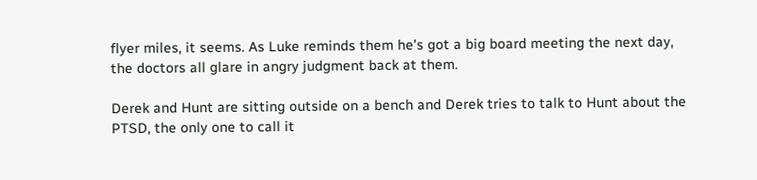flyer miles, it seems. As Luke reminds them he's got a big board meeting the next day, the doctors all glare in angry judgment back at them.

Derek and Hunt are sitting outside on a bench and Derek tries to talk to Hunt about the PTSD, the only one to call it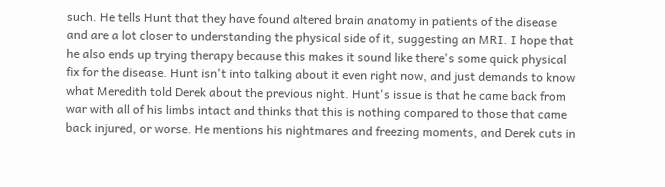such. He tells Hunt that they have found altered brain anatomy in patients of the disease and are a lot closer to understanding the physical side of it, suggesting an MRI. I hope that he also ends up trying therapy because this makes it sound like there's some quick physical fix for the disease. Hunt isn't into talking about it even right now, and just demands to know what Meredith told Derek about the previous night. Hunt's issue is that he came back from war with all of his limbs intact and thinks that this is nothing compared to those that came back injured, or worse. He mentions his nightmares and freezing moments, and Derek cuts in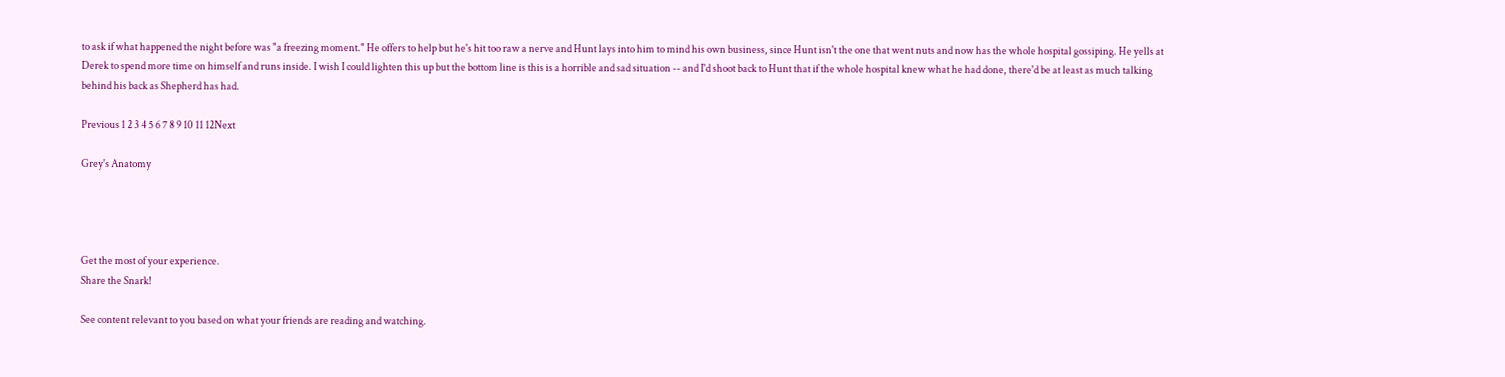to ask if what happened the night before was "a freezing moment." He offers to help but he's hit too raw a nerve and Hunt lays into him to mind his own business, since Hunt isn't the one that went nuts and now has the whole hospital gossiping. He yells at Derek to spend more time on himself and runs inside. I wish I could lighten this up but the bottom line is this is a horrible and sad situation -- and I'd shoot back to Hunt that if the whole hospital knew what he had done, there'd be at least as much talking behind his back as Shepherd has had.

Previous 1 2 3 4 5 6 7 8 9 10 11 12Next

Grey's Anatomy




Get the most of your experience.
Share the Snark!

See content relevant to you based on what your friends are reading and watching.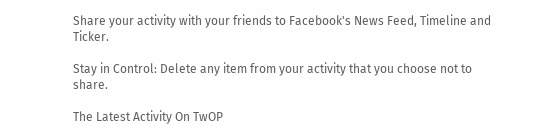Share your activity with your friends to Facebook's News Feed, Timeline and Ticker.

Stay in Control: Delete any item from your activity that you choose not to share.

The Latest Activity On TwOP